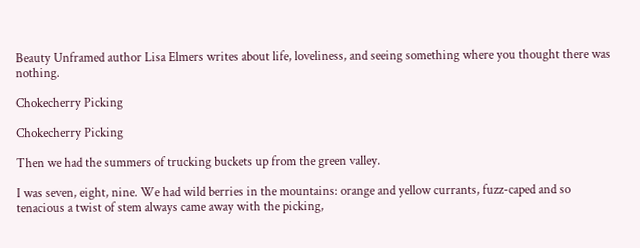Beauty Unframed author Lisa Elmers writes about life, loveliness, and seeing something where you thought there was nothing.

Chokecherry Picking

Chokecherry Picking

Then we had the summers of trucking buckets up from the green valley.

I was seven, eight, nine. We had wild berries in the mountains: orange and yellow currants, fuzz-caped and so tenacious a twist of stem always came away with the picking,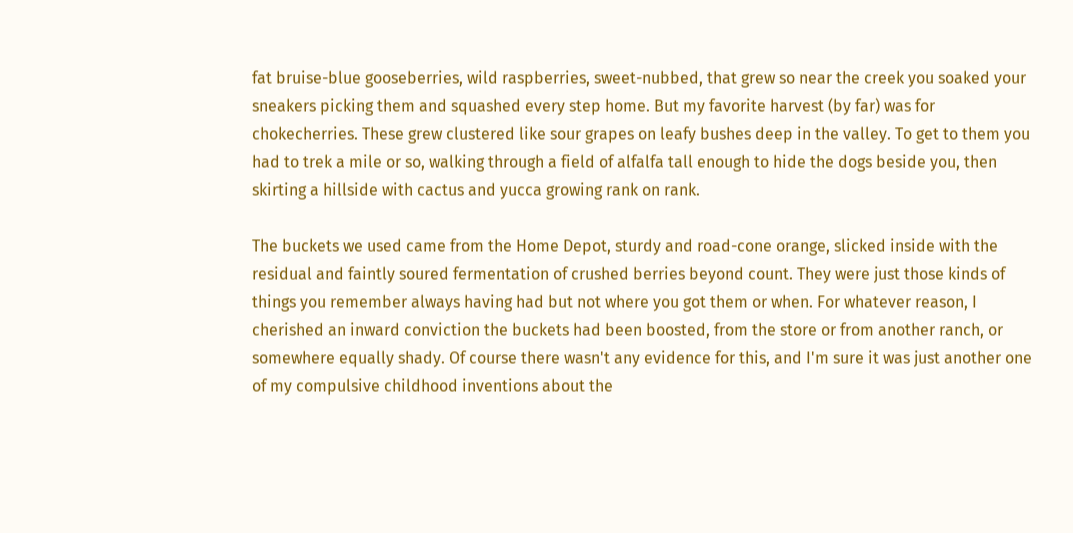fat bruise-blue gooseberries, wild raspberries, sweet-nubbed, that grew so near the creek you soaked your sneakers picking them and squashed every step home. But my favorite harvest (by far) was for chokecherries. These grew clustered like sour grapes on leafy bushes deep in the valley. To get to them you had to trek a mile or so, walking through a field of alfalfa tall enough to hide the dogs beside you, then skirting a hillside with cactus and yucca growing rank on rank.

The buckets we used came from the Home Depot, sturdy and road-cone orange, slicked inside with the residual and faintly soured fermentation of crushed berries beyond count. They were just those kinds of things you remember always having had but not where you got them or when. For whatever reason, I cherished an inward conviction the buckets had been boosted, from the store or from another ranch, or somewhere equally shady. Of course there wasn't any evidence for this, and I'm sure it was just another one of my compulsive childhood inventions about the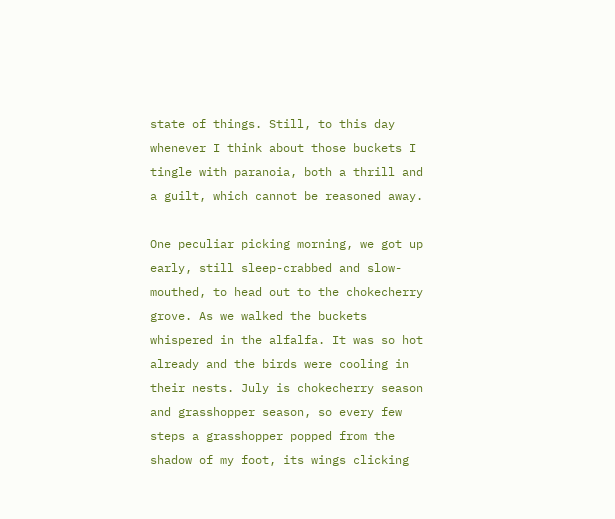state of things. Still, to this day whenever I think about those buckets I tingle with paranoia, both a thrill and a guilt, which cannot be reasoned away.

One peculiar picking morning, we got up early, still sleep-crabbed and slow-mouthed, to head out to the chokecherry grove. As we walked the buckets whispered in the alfalfa. It was so hot already and the birds were cooling in their nests. July is chokecherry season and grasshopper season, so every few steps a grasshopper popped from the shadow of my foot, its wings clicking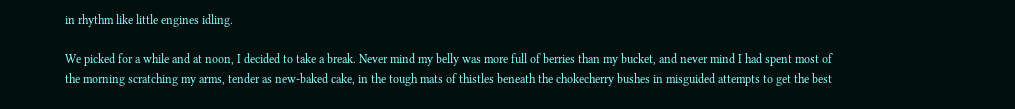in rhythm like little engines idling.

We picked for a while and at noon, I decided to take a break. Never mind my belly was more full of berries than my bucket, and never mind I had spent most of the morning scratching my arms, tender as new-baked cake, in the tough mats of thistles beneath the chokecherry bushes in misguided attempts to get the best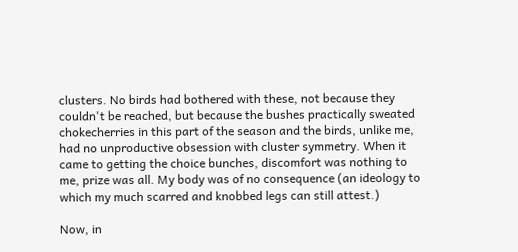clusters. No birds had bothered with these, not because they couldn't be reached, but because the bushes practically sweated chokecherries in this part of the season and the birds, unlike me, had no unproductive obsession with cluster symmetry. When it came to getting the choice bunches, discomfort was nothing to me, prize was all. My body was of no consequence (an ideology to which my much scarred and knobbed legs can still attest.)

Now, in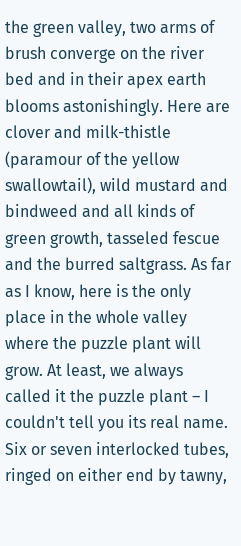the green valley, two arms of brush converge on the river bed and in their apex earth blooms astonishingly. Here are clover and milk-thistle (paramour of the yellow swallowtail), wild mustard and bindweed and all kinds of green growth, tasseled fescue and the burred saltgrass. As far as I know, here is the only place in the whole valley where the puzzle plant will grow. At least, we always called it the puzzle plant – I couldn't tell you its real name. Six or seven interlocked tubes, ringed on either end by tawny,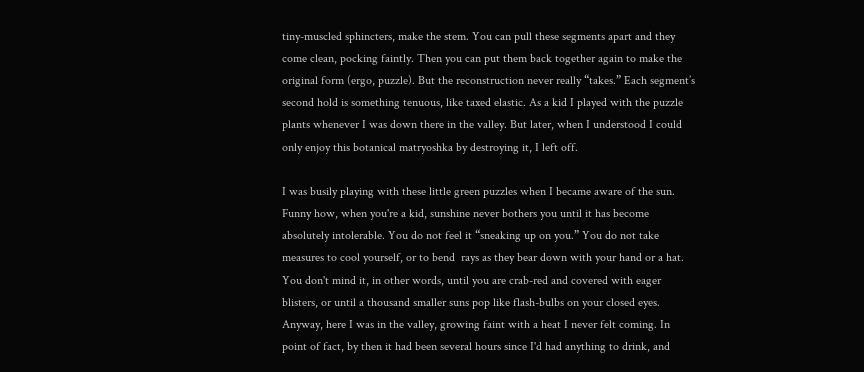tiny-muscled sphincters, make the stem. You can pull these segments apart and they come clean, pocking faintly. Then you can put them back together again to make the original form (ergo, puzzle). But the reconstruction never really “takes.” Each segment’s second hold is something tenuous, like taxed elastic. As a kid I played with the puzzle plants whenever I was down there in the valley. But later, when I understood I could only enjoy this botanical matryoshka by destroying it, I left off.

I was busily playing with these little green puzzles when I became aware of the sun. Funny how, when you're a kid, sunshine never bothers you until it has become absolutely intolerable. You do not feel it “sneaking up on you.” You do not take measures to cool yourself, or to bend  rays as they bear down with your hand or a hat. You don't mind it, in other words, until you are crab-red and covered with eager blisters, or until a thousand smaller suns pop like flash-bulbs on your closed eyes. Anyway, here I was in the valley, growing faint with a heat I never felt coming. In point of fact, by then it had been several hours since I'd had anything to drink, and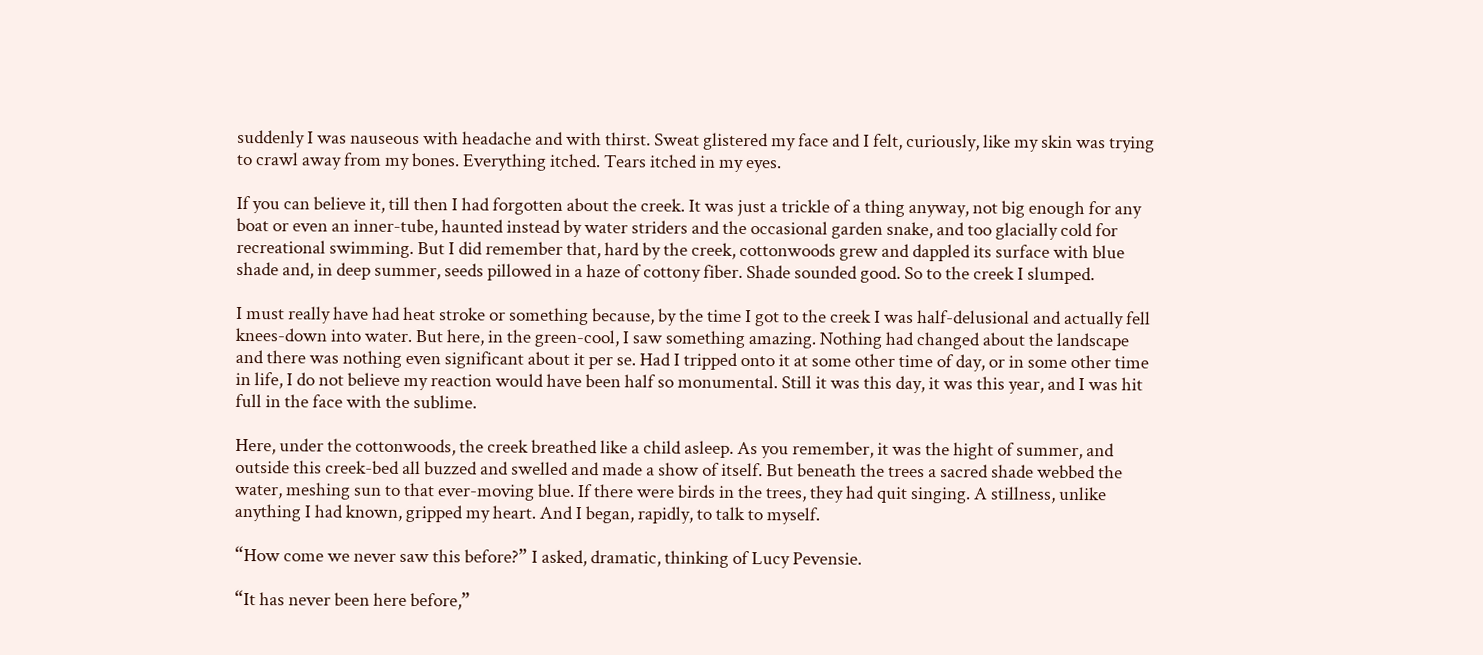suddenly I was nauseous with headache and with thirst. Sweat glistered my face and I felt, curiously, like my skin was trying to crawl away from my bones. Everything itched. Tears itched in my eyes.

If you can believe it, till then I had forgotten about the creek. It was just a trickle of a thing anyway, not big enough for any boat or even an inner-tube, haunted instead by water striders and the occasional garden snake, and too glacially cold for recreational swimming. But I did remember that, hard by the creek, cottonwoods grew and dappled its surface with blue shade and, in deep summer, seeds pillowed in a haze of cottony fiber. Shade sounded good. So to the creek I slumped.

I must really have had heat stroke or something because, by the time I got to the creek I was half-delusional and actually fell knees-down into water. But here, in the green-cool, I saw something amazing. Nothing had changed about the landscape and there was nothing even significant about it per se. Had I tripped onto it at some other time of day, or in some other time in life, I do not believe my reaction would have been half so monumental. Still it was this day, it was this year, and I was hit full in the face with the sublime.

Here, under the cottonwoods, the creek breathed like a child asleep. As you remember, it was the hight of summer, and outside this creek-bed all buzzed and swelled and made a show of itself. But beneath the trees a sacred shade webbed the water, meshing sun to that ever-moving blue. If there were birds in the trees, they had quit singing. A stillness, unlike anything I had known, gripped my heart. And I began, rapidly, to talk to myself.

“How come we never saw this before?” I asked, dramatic, thinking of Lucy Pevensie.

“It has never been here before,”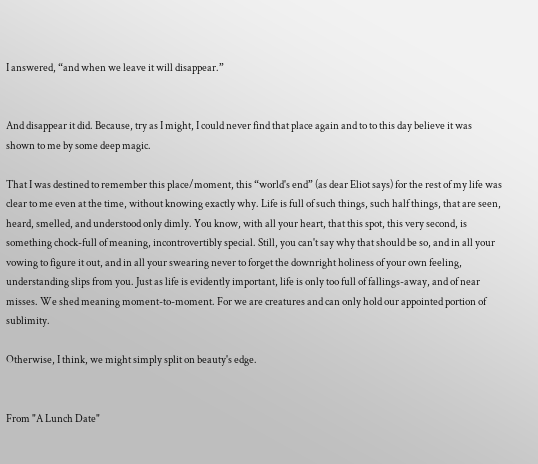I answered, “and when we leave it will disappear.”


And disappear it did. Because, try as I might, I could never find that place again and to to this day believe it was shown to me by some deep magic.

That I was destined to remember this place/moment, this “world's end” (as dear Eliot says) for the rest of my life was clear to me even at the time, without knowing exactly why. Life is full of such things, such half things, that are seen, heard, smelled, and understood only dimly. You know, with all your heart, that this spot, this very second, is something chock-full of meaning, incontrovertibly special. Still, you can't say why that should be so, and in all your vowing to figure it out, and in all your swearing never to forget the downright holiness of your own feeling, understanding slips from you. Just as life is evidently important, life is only too full of fallings-away, and of near misses. We shed meaning moment-to-moment. For we are creatures and can only hold our appointed portion of sublimity.

Otherwise, I think, we might simply split on beauty's edge.


From "A Lunch Date"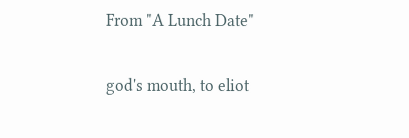From "A Lunch Date"

god's mouth, to eliot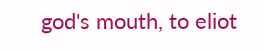god's mouth, to eliot